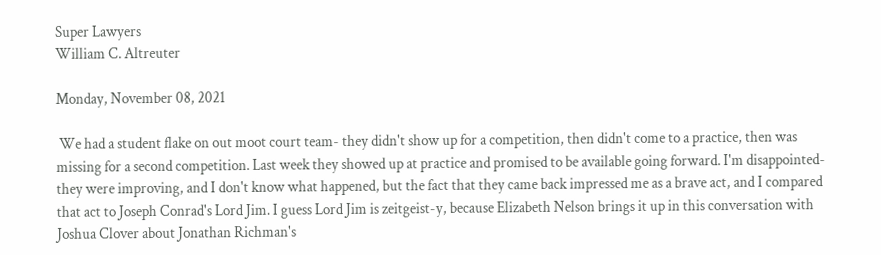Super Lawyers
William C. Altreuter

Monday, November 08, 2021

 We had a student flake on out moot court team- they didn't show up for a competition, then didn't come to a practice, then was missing for a second competition. Last week they showed up at practice and promised to be available going forward. I'm disappointed- they were improving, and I don't know what happened, but the fact that they came back impressed me as a brave act, and I compared that act to Joseph Conrad's Lord Jim. I guess Lord Jim is zeitgeist-y, because Elizabeth Nelson brings it up in this conversation with Joshua Clover about Jonathan Richman's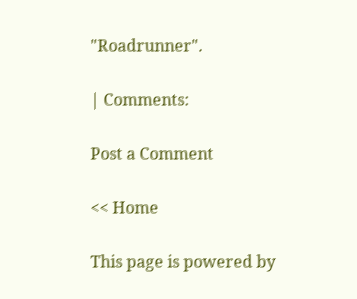"Roadrunner".

| Comments:

Post a Comment

<< Home

This page is powered by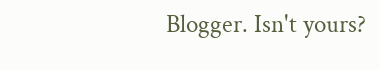Blogger. Isn't yours?